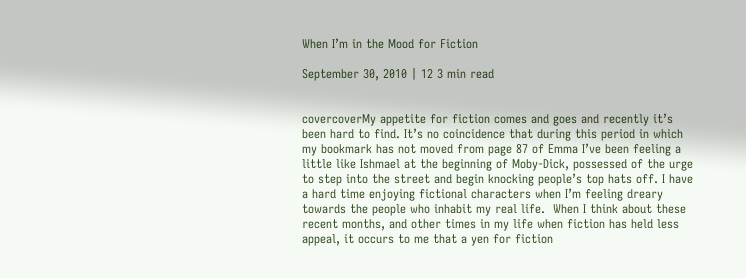When I’m in the Mood for Fiction

September 30, 2010 | 12 3 min read


covercoverMy appetite for fiction comes and goes and recently it’s been hard to find. It’s no coincidence that during this period in which my bookmark has not moved from page 87 of Emma I’ve been feeling a little like Ishmael at the beginning of Moby-Dick, possessed of the urge to step into the street and begin knocking people’s top hats off. I have a hard time enjoying fictional characters when I’m feeling dreary towards the people who inhabit my real life.  When I think about these recent months, and other times in my life when fiction has held less appeal, it occurs to me that a yen for fiction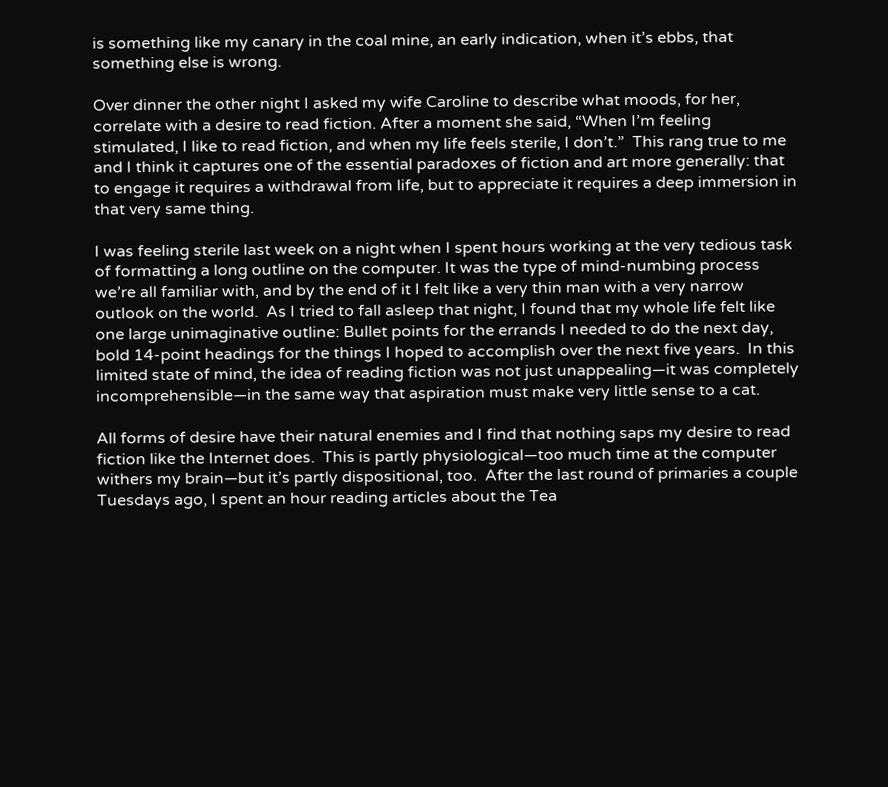is something like my canary in the coal mine, an early indication, when it’s ebbs, that something else is wrong.

Over dinner the other night I asked my wife Caroline to describe what moods, for her, correlate with a desire to read fiction. After a moment she said, “When I’m feeling stimulated, I like to read fiction, and when my life feels sterile, I don’t.”  This rang true to me and I think it captures one of the essential paradoxes of fiction and art more generally: that to engage it requires a withdrawal from life, but to appreciate it requires a deep immersion in that very same thing.

I was feeling sterile last week on a night when I spent hours working at the very tedious task of formatting a long outline on the computer. It was the type of mind-numbing process we’re all familiar with, and by the end of it I felt like a very thin man with a very narrow outlook on the world.  As I tried to fall asleep that night, I found that my whole life felt like one large unimaginative outline: Bullet points for the errands I needed to do the next day, bold 14-point headings for the things I hoped to accomplish over the next five years.  In this limited state of mind, the idea of reading fiction was not just unappealing—it was completely incomprehensible—in the same way that aspiration must make very little sense to a cat.

All forms of desire have their natural enemies and I find that nothing saps my desire to read fiction like the Internet does.  This is partly physiological—too much time at the computer withers my brain—but it’s partly dispositional, too.  After the last round of primaries a couple Tuesdays ago, I spent an hour reading articles about the Tea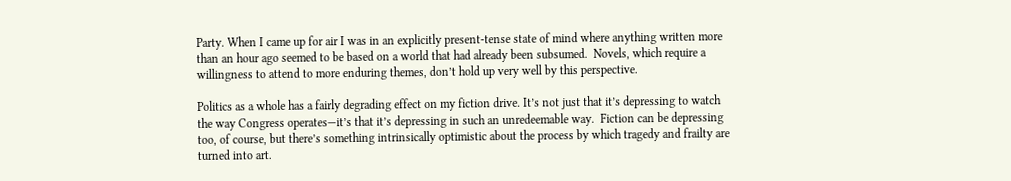Party. When I came up for air I was in an explicitly present-tense state of mind where anything written more than an hour ago seemed to be based on a world that had already been subsumed.  Novels, which require a willingness to attend to more enduring themes, don’t hold up very well by this perspective.

Politics as a whole has a fairly degrading effect on my fiction drive. It’s not just that it’s depressing to watch the way Congress operates—it’s that it’s depressing in such an unredeemable way.  Fiction can be depressing too, of course, but there’s something intrinsically optimistic about the process by which tragedy and frailty are turned into art.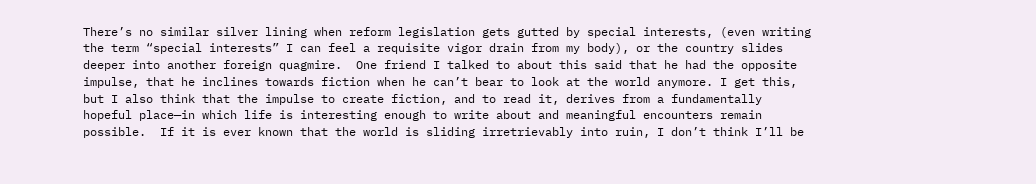There’s no similar silver lining when reform legislation gets gutted by special interests, (even writing the term “special interests” I can feel a requisite vigor drain from my body), or the country slides deeper into another foreign quagmire.  One friend I talked to about this said that he had the opposite impulse, that he inclines towards fiction when he can’t bear to look at the world anymore. I get this, but I also think that the impulse to create fiction, and to read it, derives from a fundamentally hopeful place—in which life is interesting enough to write about and meaningful encounters remain possible.  If it is ever known that the world is sliding irretrievably into ruin, I don’t think I’ll be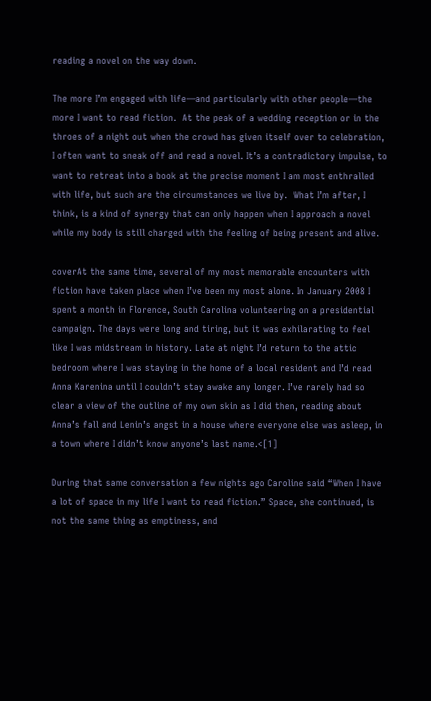reading a novel on the way down.

The more I’m engaged with life—and particularly with other people—the more I want to read fiction.  At the peak of a wedding reception or in the throes of a night out when the crowd has given itself over to celebration, I often want to sneak off and read a novel. It’s a contradictory impulse, to want to retreat into a book at the precise moment I am most enthralled with life, but such are the circumstances we live by.  What I’m after, I think, is a kind of synergy that can only happen when I approach a novel while my body is still charged with the feeling of being present and alive.

coverAt the same time, several of my most memorable encounters with fiction have taken place when I’ve been my most alone. In January 2008 I spent a month in Florence, South Carolina volunteering on a presidential campaign. The days were long and tiring, but it was exhilarating to feel like I was midstream in history. Late at night I’d return to the attic bedroom where I was staying in the home of a local resident and I’d read Anna Karenina until I couldn’t stay awake any longer. I’ve rarely had so clear a view of the outline of my own skin as I did then, reading about Anna’s fall and Lenin’s angst in a house where everyone else was asleep, in a town where I didn’t know anyone’s last name.<[1]

During that same conversation a few nights ago Caroline said “When I have a lot of space in my life I want to read fiction.” Space, she continued, is not the same thing as emptiness, and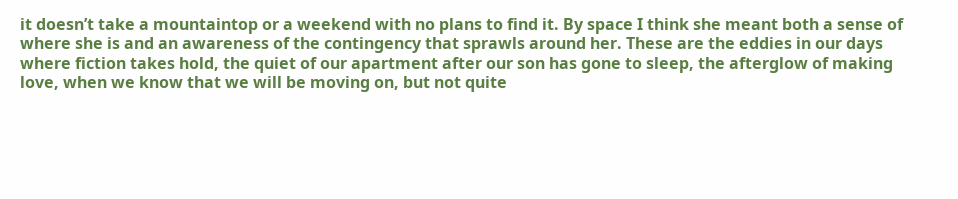it doesn’t take a mountaintop or a weekend with no plans to find it. By space I think she meant both a sense of where she is and an awareness of the contingency that sprawls around her. These are the eddies in our days where fiction takes hold, the quiet of our apartment after our son has gone to sleep, the afterglow of making love, when we know that we will be moving on, but not quite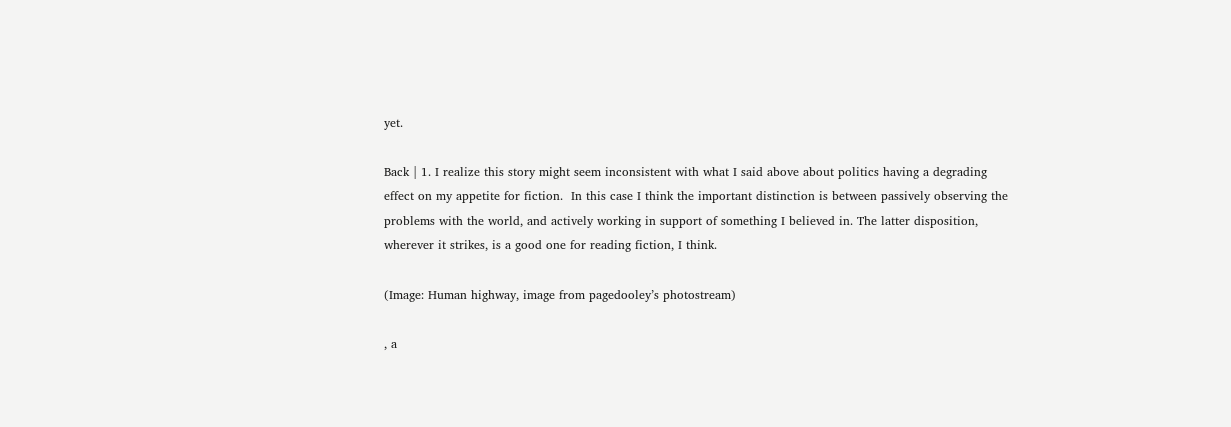yet.

Back | 1. I realize this story might seem inconsistent with what I said above about politics having a degrading effect on my appetite for fiction.  In this case I think the important distinction is between passively observing the problems with the world, and actively working in support of something I believed in. The latter disposition, wherever it strikes, is a good one for reading fiction, I think.

(Image: Human highway, image from pagedooley’s photostream)

, a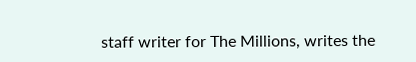staff writer for The Millions, writes the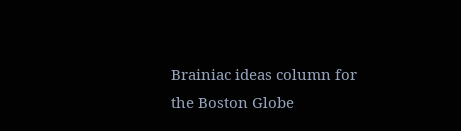Brainiac ideas column for the Boston Globe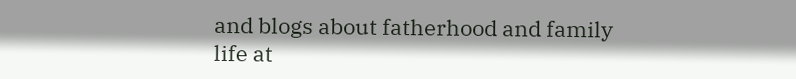and blogs about fatherhood and family life at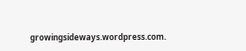growingsideways.wordpress.com.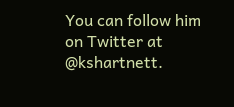You can follow him on Twitter at @kshartnett.